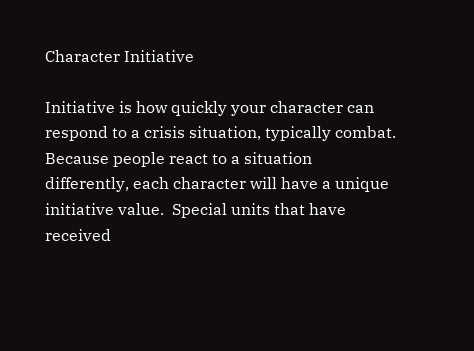Character Initiative

Initiative is how quickly your character can respond to a crisis situation, typically combat.  Because people react to a situation differently, each character will have a unique initiative value.  Special units that have received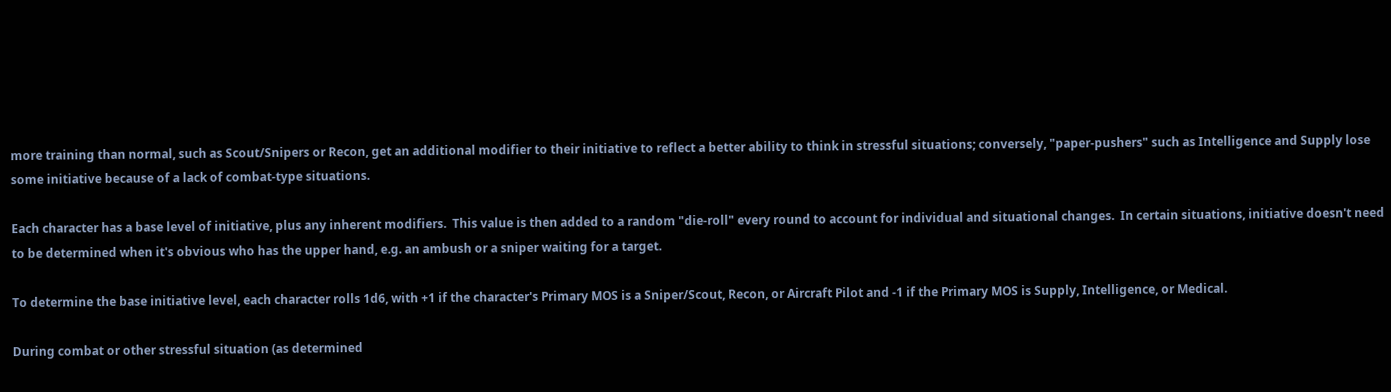more training than normal, such as Scout/Snipers or Recon, get an additional modifier to their initiative to reflect a better ability to think in stressful situations; conversely, "paper-pushers" such as Intelligence and Supply lose some initiative because of a lack of combat-type situations.

Each character has a base level of initiative, plus any inherent modifiers.  This value is then added to a random "die-roll" every round to account for individual and situational changes.  In certain situations, initiative doesn't need to be determined when it's obvious who has the upper hand, e.g. an ambush or a sniper waiting for a target.

To determine the base initiative level, each character rolls 1d6, with +1 if the character's Primary MOS is a Sniper/Scout, Recon, or Aircraft Pilot and -1 if the Primary MOS is Supply, Intelligence, or Medical.

During combat or other stressful situation (as determined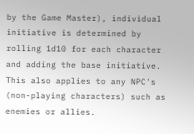by the Game Master), individual initiative is determined by rolling 1d10 for each character and adding the base initiative.  This also applies to any NPC's (non-playing characters) such as enemies or allies.